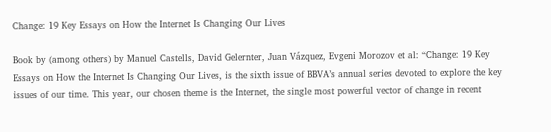Change: 19 Key Essays on How the Internet Is Changing Our Lives

Book by (among others) by Manuel Castells, David Gelernter, Juan Vázquez, Evgeni Morozov et al: “Change: 19 Key Essays on How the Internet Is Changing Our Lives, is the sixth issue of BBVA’s annual series devoted to explore the key issues of our time. This year, our chosen theme is the Internet, the single most powerful vector of change in recent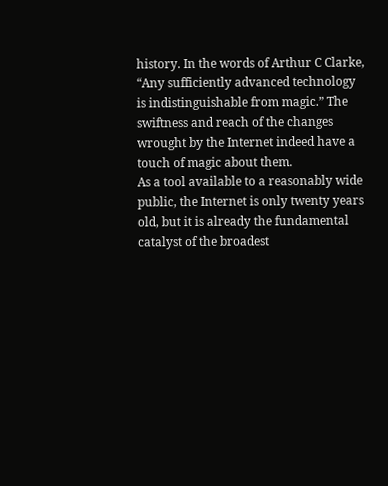history. In the words of Arthur C Clarke, “Any sufficiently advanced technology is indistinguishable from magic.” The swiftness and reach of the changes wrought by the Internet indeed have a touch of magic about them.
As a tool available to a reasonably wide public, the Internet is only twenty years old, but it is already the fundamental catalyst of the broadest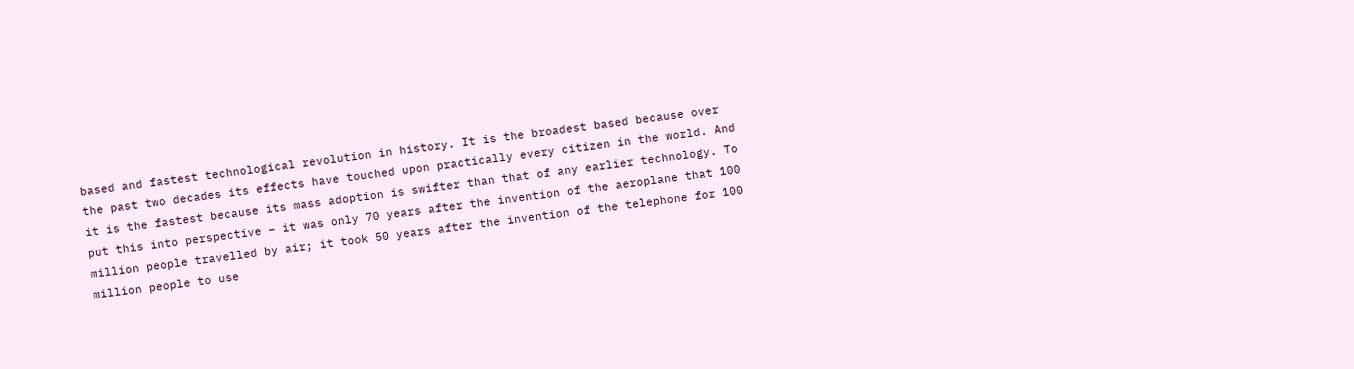based and fastest technological revolution in history. It is the broadest based because over the past two decades its effects have touched upon practically every citizen in the world. And it is the fastest because its mass adoption is swifter than that of any earlier technology. To put this into perspective – it was only 70 years after the invention of the aeroplane that 100 million people travelled by air; it took 50 years after the invention of the telephone for 100 million people to use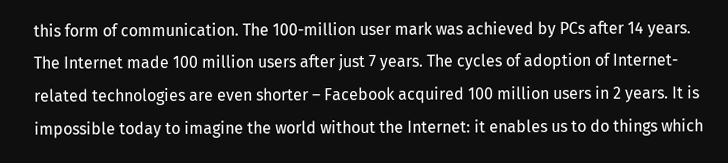this form of communication. The 100-million user mark was achieved by PCs after 14 years. The Internet made 100 million users after just 7 years. The cycles of adoption of Internet-related technologies are even shorter – Facebook acquired 100 million users in 2 years. It is impossible today to imagine the world without the Internet: it enables us to do things which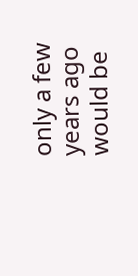only a few years ago would be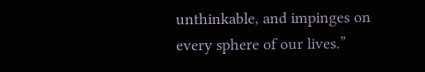unthinkable, and impinges on every sphere of our lives.”